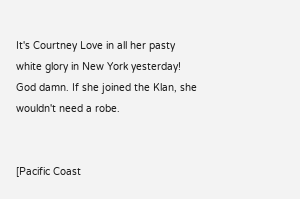It's Courtney Love in all her pasty white glory in New York yesterday! God damn. If she joined the Klan, she wouldn't need a robe.


[Pacific Coast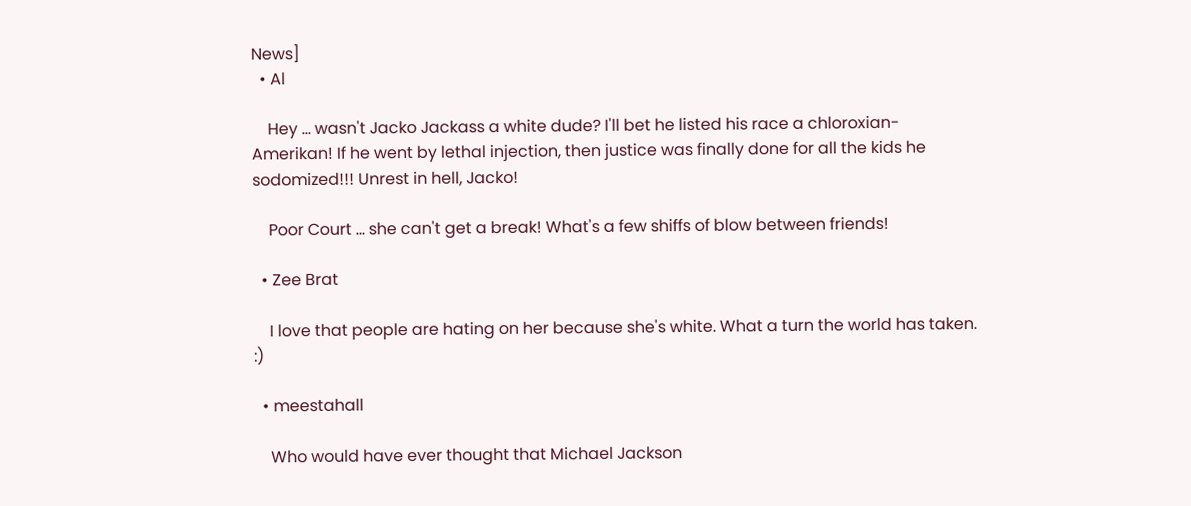News]
  • Al

    Hey ... wasn't Jacko Jackass a white dude? I'll bet he listed his race a chloroxian-Amerikan! If he went by lethal injection, then justice was finally done for all the kids he sodomized!!! Unrest in hell, Jacko!

    Poor Court ... she can't get a break! What's a few shiffs of blow between friends!

  • Zee Brat

    I love that people are hating on her because she's white. What a turn the world has taken. :)

  • meestahall

    Who would have ever thought that Michael Jackson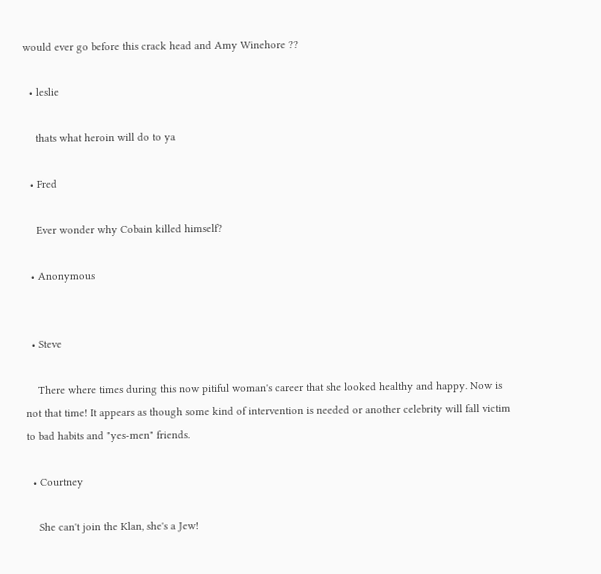would ever go before this crack head and Amy Winehore ??

  • leslie

    thats what heroin will do to ya

  • Fred

    Ever wonder why Cobain killed himself?

  • Anonymous


  • Steve

    There where times during this now pitiful woman's career that she looked healthy and happy. Now is not that time! It appears as though some kind of intervention is needed or another celebrity will fall victim to bad habits and "yes-men" friends.

  • Courtney

    She can't join the Klan, she's a Jew!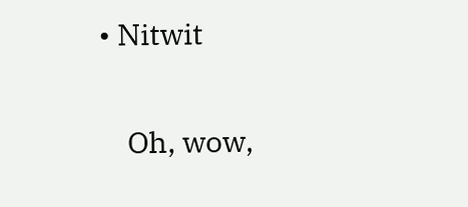• Nitwit

    Oh, wow,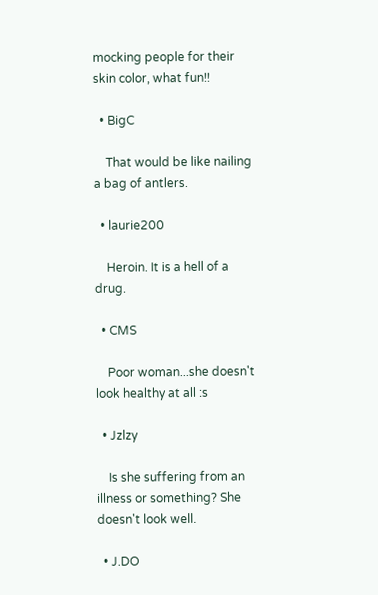mocking people for their skin color, what fun!!

  • BigC

    That would be like nailing a bag of antlers.

  • laurie200

    Heroin. It is a hell of a drug.

  • CMS

    Poor woman...she doesn't look healthy at all :s

  • Jzlzy

    Is she suffering from an illness or something? She doesn't look well.

  • J.DO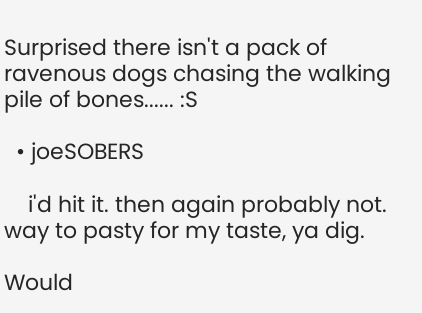Surprised there isn't a pack of ravenous dogs chasing the walking pile of bones...... :S

  • joeSOBERS

    i'd hit it. then again probably not. way to pasty for my taste, ya dig.

Would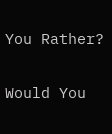You Rather?

Would You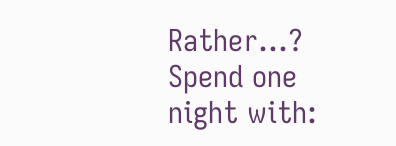Rather...? Spend one night with: